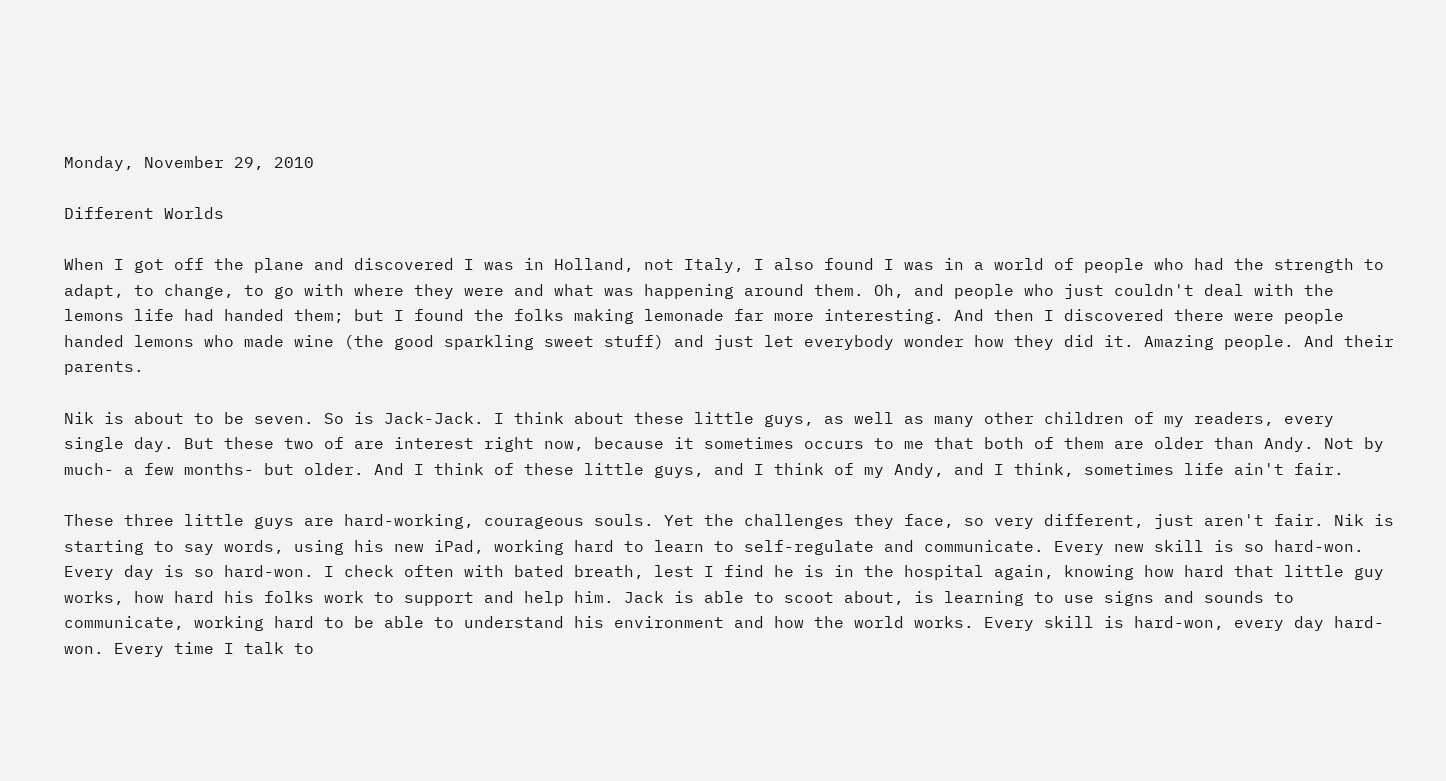Monday, November 29, 2010

Different Worlds

When I got off the plane and discovered I was in Holland, not Italy, I also found I was in a world of people who had the strength to adapt, to change, to go with where they were and what was happening around them. Oh, and people who just couldn't deal with the lemons life had handed them; but I found the folks making lemonade far more interesting. And then I discovered there were people handed lemons who made wine (the good sparkling sweet stuff) and just let everybody wonder how they did it. Amazing people. And their parents.

Nik is about to be seven. So is Jack-Jack. I think about these little guys, as well as many other children of my readers, every single day. But these two of are interest right now, because it sometimes occurs to me that both of them are older than Andy. Not by much- a few months- but older. And I think of these little guys, and I think of my Andy, and I think, sometimes life ain't fair.

These three little guys are hard-working, courageous souls. Yet the challenges they face, so very different, just aren't fair. Nik is starting to say words, using his new iPad, working hard to learn to self-regulate and communicate. Every new skill is so hard-won. Every day is so hard-won. I check often with bated breath, lest I find he is in the hospital again, knowing how hard that little guy works, how hard his folks work to support and help him. Jack is able to scoot about, is learning to use signs and sounds to communicate, working hard to be able to understand his environment and how the world works. Every skill is hard-won, every day hard-won. Every time I talk to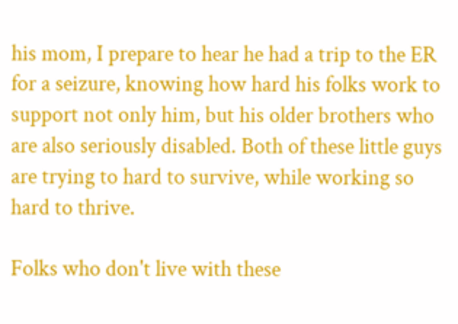his mom, I prepare to hear he had a trip to the ER for a seizure, knowing how hard his folks work to support not only him, but his older brothers who are also seriously disabled. Both of these little guys are trying to hard to survive, while working so hard to thrive.

Folks who don't live with these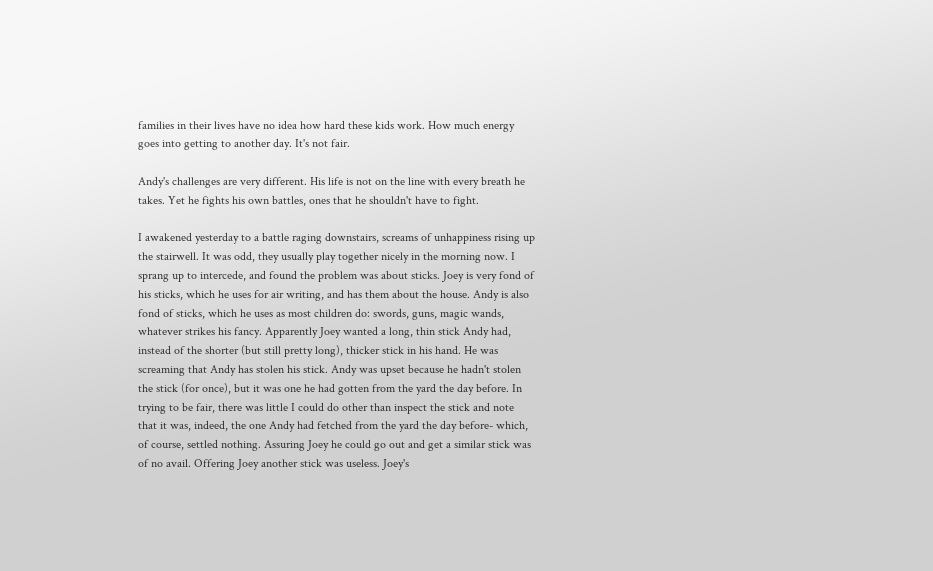families in their lives have no idea how hard these kids work. How much energy goes into getting to another day. It's not fair.

Andy's challenges are very different. His life is not on the line with every breath he takes. Yet he fights his own battles, ones that he shouldn't have to fight.

I awakened yesterday to a battle raging downstairs, screams of unhappiness rising up the stairwell. It was odd, they usually play together nicely in the morning now. I sprang up to intercede, and found the problem was about sticks. Joey is very fond of his sticks, which he uses for air writing, and has them about the house. Andy is also fond of sticks, which he uses as most children do: swords, guns, magic wands, whatever strikes his fancy. Apparently Joey wanted a long, thin stick Andy had, instead of the shorter (but still pretty long), thicker stick in his hand. He was screaming that Andy has stolen his stick. Andy was upset because he hadn't stolen the stick (for once), but it was one he had gotten from the yard the day before. In trying to be fair, there was little I could do other than inspect the stick and note that it was, indeed, the one Andy had fetched from the yard the day before- which, of course, settled nothing. Assuring Joey he could go out and get a similar stick was of no avail. Offering Joey another stick was useless. Joey's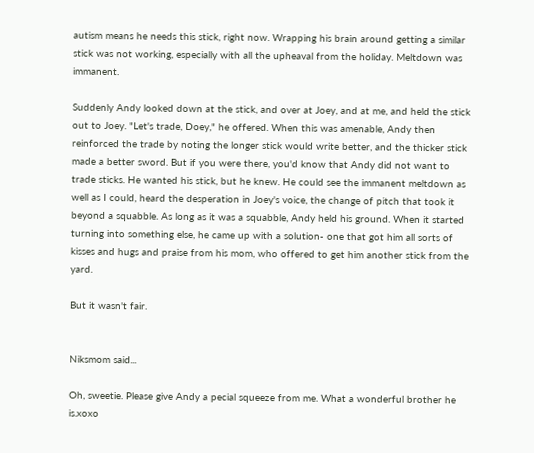autism means he needs this stick, right now. Wrapping his brain around getting a similar stick was not working, especially with all the upheaval from the holiday. Meltdown was immanent.

Suddenly Andy looked down at the stick, and over at Joey, and at me, and held the stick out to Joey. "Let's trade, Doey," he offered. When this was amenable, Andy then reinforced the trade by noting the longer stick would write better, and the thicker stick made a better sword. But if you were there, you'd know that Andy did not want to trade sticks. He wanted his stick, but he knew. He could see the immanent meltdown as well as I could, heard the desperation in Joey's voice, the change of pitch that took it beyond a squabble. As long as it was a squabble, Andy held his ground. When it started turning into something else, he came up with a solution- one that got him all sorts of kisses and hugs and praise from his mom, who offered to get him another stick from the yard.

But it wasn't fair.


Niksmom said...

Oh, sweetie. Please give Andy a pecial squeeze from me. What a wonderful brother he is.xoxo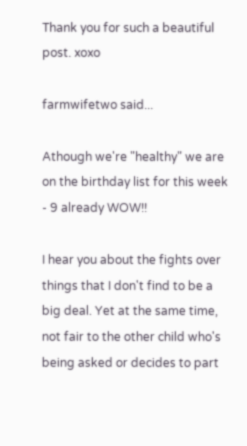Thank you for such a beautiful post. xoxo

farmwifetwo said...

Athough we're "healthy" we are on the birthday list for this week - 9 already WOW!!

I hear you about the fights over things that I don't find to be a big deal. Yet at the same time, not fair to the other child who's being asked or decides to part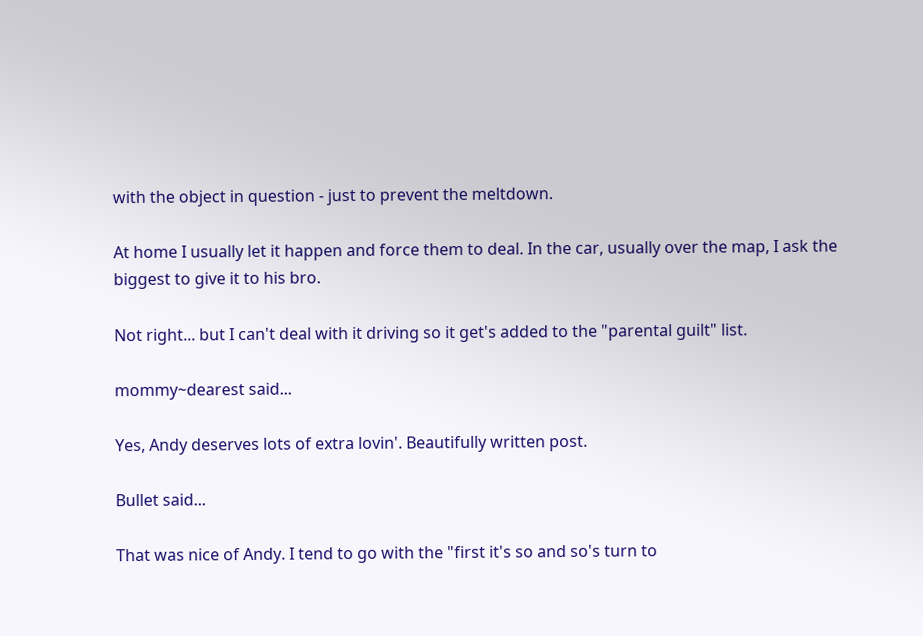with the object in question - just to prevent the meltdown.

At home I usually let it happen and force them to deal. In the car, usually over the map, I ask the biggest to give it to his bro.

Not right... but I can't deal with it driving so it get's added to the "parental guilt" list.

mommy~dearest said...

Yes, Andy deserves lots of extra lovin'. Beautifully written post.

Bullet said...

That was nice of Andy. I tend to go with the "first it's so and so's turn to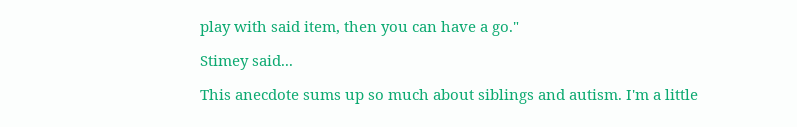play with said item, then you can have a go."

Stimey said...

This anecdote sums up so much about siblings and autism. I'm a little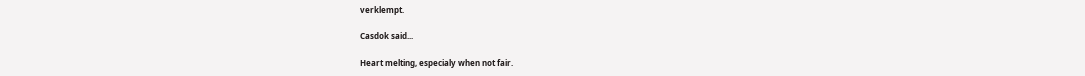verklempt.

Casdok said...

Heart melting, especialy when not fair.